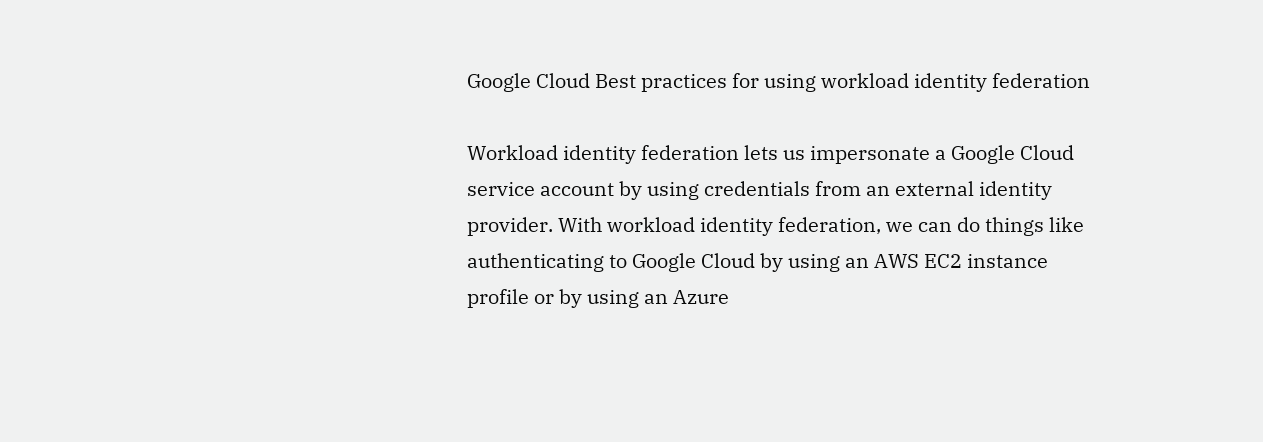Google Cloud Best practices for using workload identity federation

Workload identity federation lets us impersonate a Google Cloud service account by using credentials from an external identity provider. With workload identity federation, we can do things like authenticating to Google Cloud by using an AWS EC2 instance profile or by using an Azure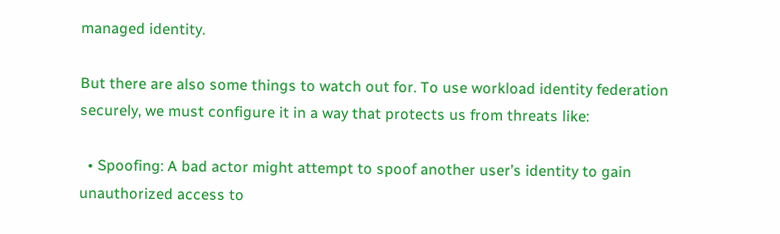managed identity.

But there are also some things to watch out for. To use workload identity federation securely, we must configure it in a way that protects us from threats like:

  • Spoofing: A bad actor might attempt to spoof another user’s identity to gain unauthorized access to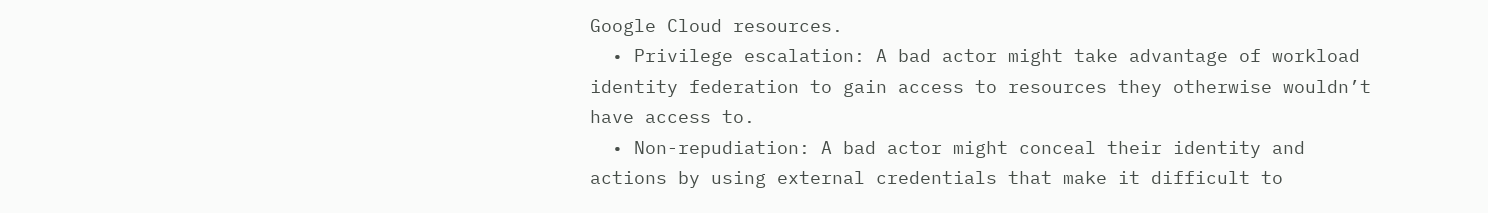Google Cloud resources.
  • Privilege escalation: A bad actor might take advantage of workload identity federation to gain access to resources they otherwise wouldn’t have access to.
  • Non-repudiation: A bad actor might conceal their identity and actions by using external credentials that make it difficult to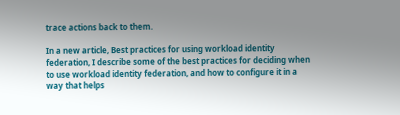trace actions back to them.

In a new article, Best practices for using workload identity federation, I describe some of the best practices for deciding when to use workload identity federation, and how to configure it in a way that helps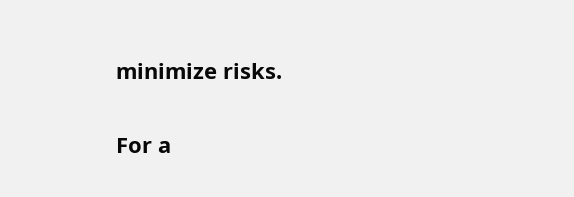minimize risks.

For a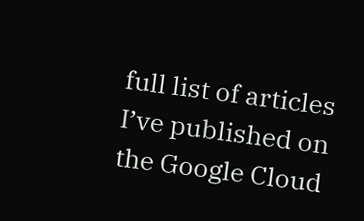full list of articles I’ve published on the Google Cloud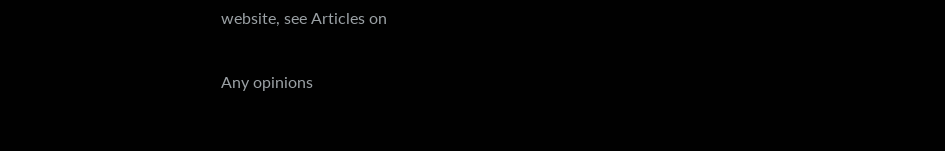website, see Articles on

Any opinions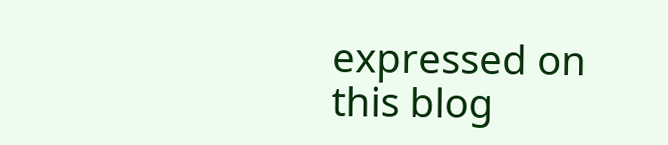expressed on this blog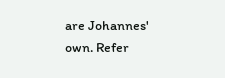are Johannes' own. Refer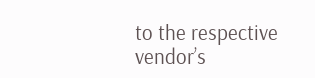to the respective vendor’s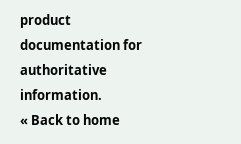product documentation for authoritative information.
« Back to home